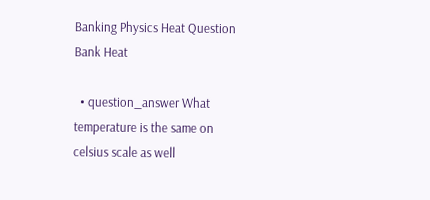Banking Physics Heat Question Bank Heat

  • question_answer What temperature is the same on celsius scale as well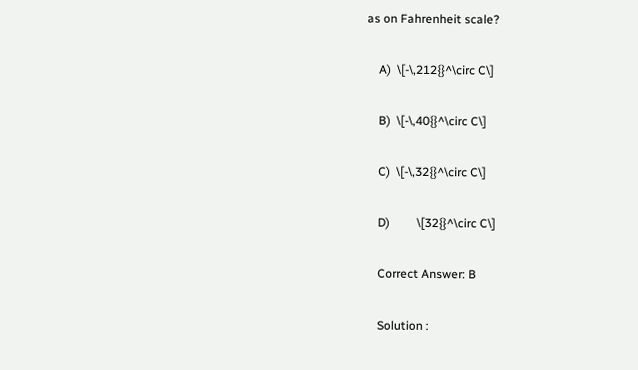as on Fahrenheit scale?

    A)  \[-\,212{}^\circ C\]

    B)  \[-\,40{}^\circ C\]

    C)  \[-\,32{}^\circ C\]

    D)         \[32{}^\circ C\]

    Correct Answer: B

    Solution :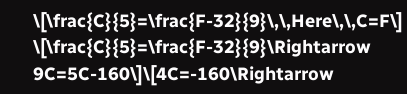\[\frac{C}{5}=\frac{F-32}{9}\,\,Here\,\,C=F\] \[\frac{C}{5}=\frac{F-32}{9}\Rightarrow 9C=5C-160\]\[4C=-160\Rightarrow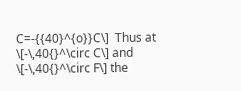C=-{{40}^{o}}C\]  Thus at \[-\,40{}^\circ C\] and \[-\,40{}^\circ F\] the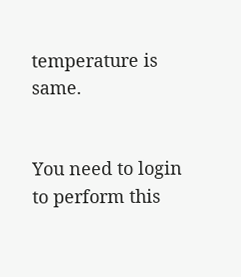temperature is same.


You need to login to perform this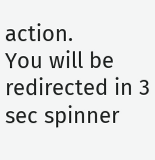action.
You will be redirected in 3 sec spinner